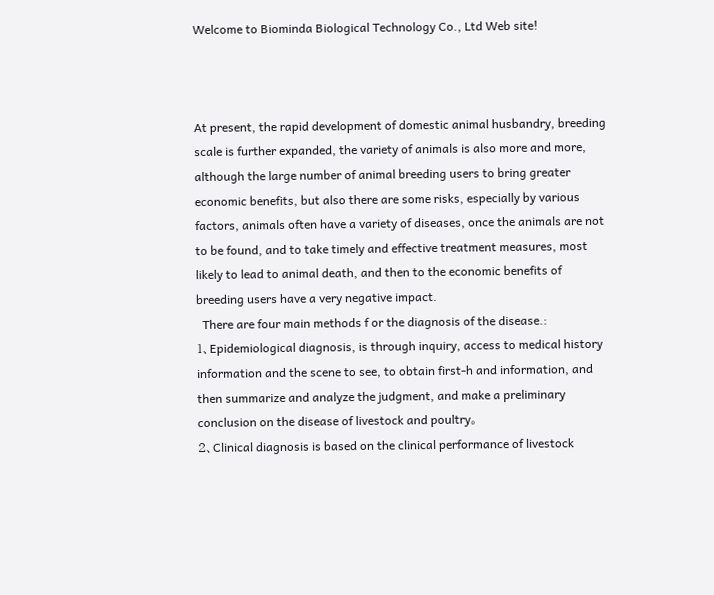Welcome to Biominda Biological Technology Co., Ltd Web site!



At present, the rapid development of domestic animal husbandry, breeding scale is further expanded, the variety of animals is also more and more, although the large number of animal breeding users to bring greater economic benefits, but also there are some risks, especially by various factors, animals often have a variety of diseases, once the animals are not to be found, and to take timely and effective treatment measures, most likely to lead to animal death, and then to the economic benefits of breeding users have a very negative impact.
  There are four main methods f or the diagnosis of the disease.:
1、Epidemiological diagnosis, is through inquiry, access to medical history information and the scene to see, to obtain first-h and information, and then summarize and analyze the judgment, and make a preliminary conclusion on the disease of livestock and poultry。
2、Clinical diagnosis is based on the clinical performance of livestock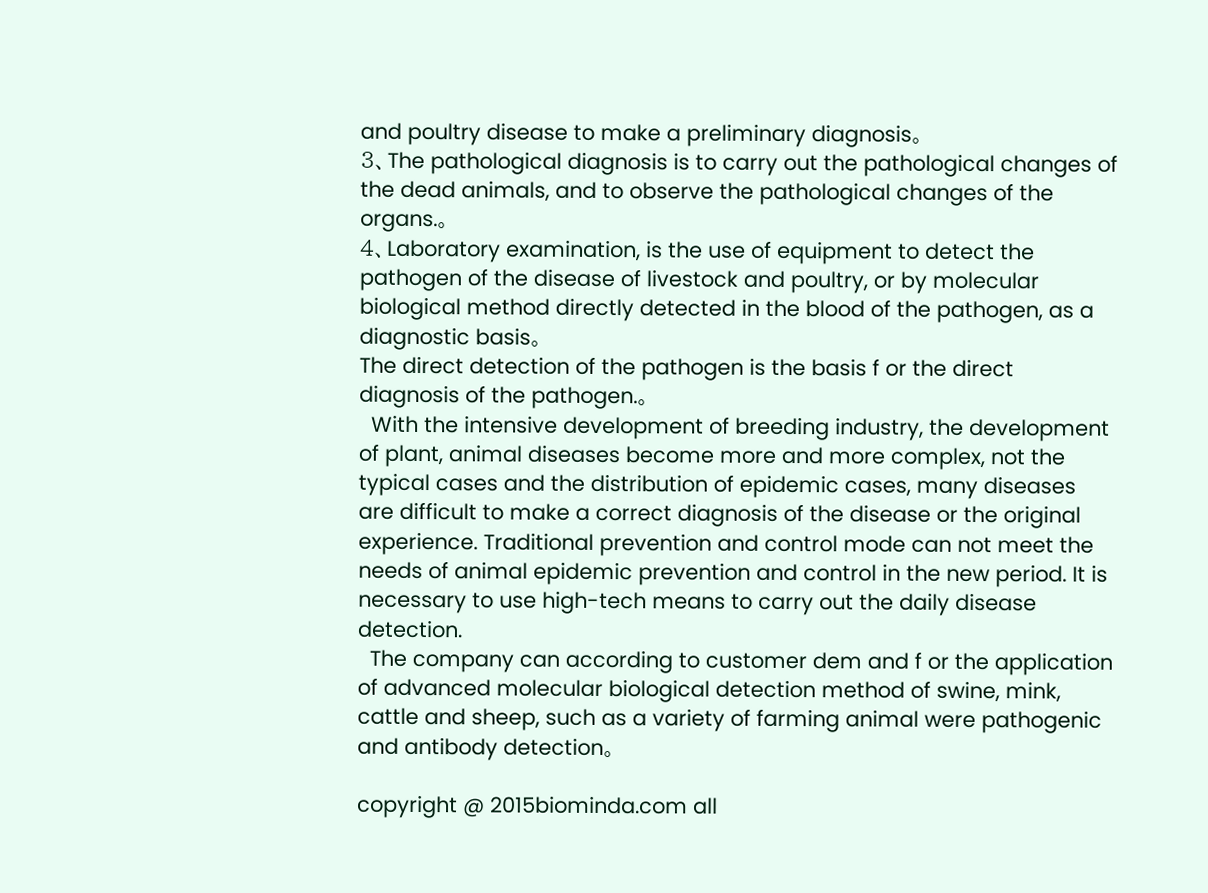and poultry disease to make a preliminary diagnosis。
3、The pathological diagnosis is to carry out the pathological changes of the dead animals, and to observe the pathological changes of the organs.。
4、Laboratory examination, is the use of equipment to detect the pathogen of the disease of livestock and poultry, or by molecular biological method directly detected in the blood of the pathogen, as a diagnostic basis。
The direct detection of the pathogen is the basis f or the direct diagnosis of the pathogen.。
  With the intensive development of breeding industry, the development of plant, animal diseases become more and more complex, not the typical cases and the distribution of epidemic cases, many diseases are difficult to make a correct diagnosis of the disease or the original experience. Traditional prevention and control mode can not meet the needs of animal epidemic prevention and control in the new period. It is necessary to use high-tech means to carry out the daily disease detection.
  The company can according to customer dem and f or the application of advanced molecular biological detection method of swine, mink, cattle and sheep, such as a variety of farming animal were pathogenic and antibody detection。

copyright @ 2015biominda.com all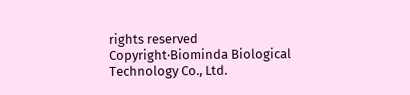rights reserved Copyright·Biominda Biological Technology Co., Ltd.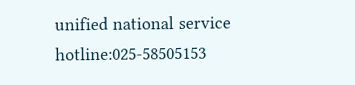unified national service hotline:025-58505153